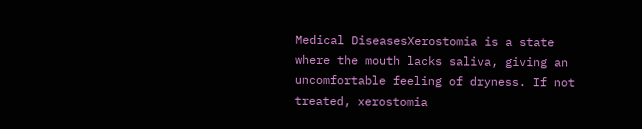Medical DiseasesXerostomia is a state where the mouth lacks saliva, giving an uncomfortable feeling of dryness. If not treated, xerostomia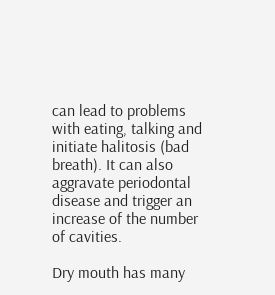can lead to problems with eating, talking and initiate halitosis (bad breath). It can also aggravate periodontal disease and trigger an increase of the number of cavities.

Dry mouth has many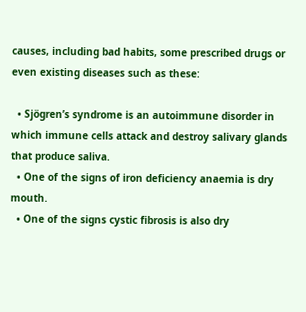causes, including bad habits, some prescribed drugs or even existing diseases such as these:

  • Sjögren’s syndrome is an autoimmune disorder in which immune cells attack and destroy salivary glands that produce saliva.
  • One of the signs of iron deficiency anaemia is dry mouth.
  • One of the signs cystic fibrosis is also dry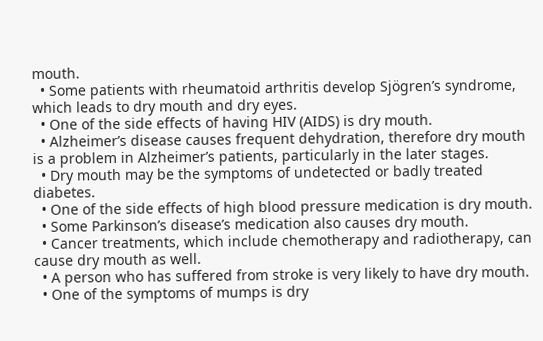mouth.
  • Some patients with rheumatoid arthritis develop Sjögren’s syndrome, which leads to dry mouth and dry eyes.
  • One of the side effects of having HIV (AIDS) is dry mouth.
  • Alzheimer’s disease causes frequent dehydration, therefore dry mouth is a problem in Alzheimer’s patients, particularly in the later stages.
  • Dry mouth may be the symptoms of undetected or badly treated diabetes.
  • One of the side effects of high blood pressure medication is dry mouth.
  • Some Parkinson’s disease’s medication also causes dry mouth.
  • Cancer treatments, which include chemotherapy and radiotherapy, can cause dry mouth as well.
  • A person who has suffered from stroke is very likely to have dry mouth.
  • One of the symptoms of mumps is dry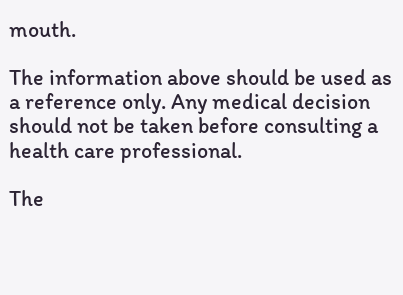mouth.

The information above should be used as a reference only. Any medical decision should not be taken before consulting a health care professional.

The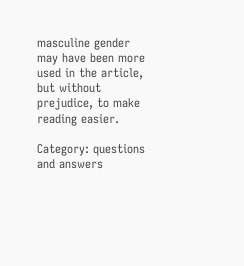masculine gender may have been more used in the article, but without prejudice, to make reading easier.

Category: questions and answers